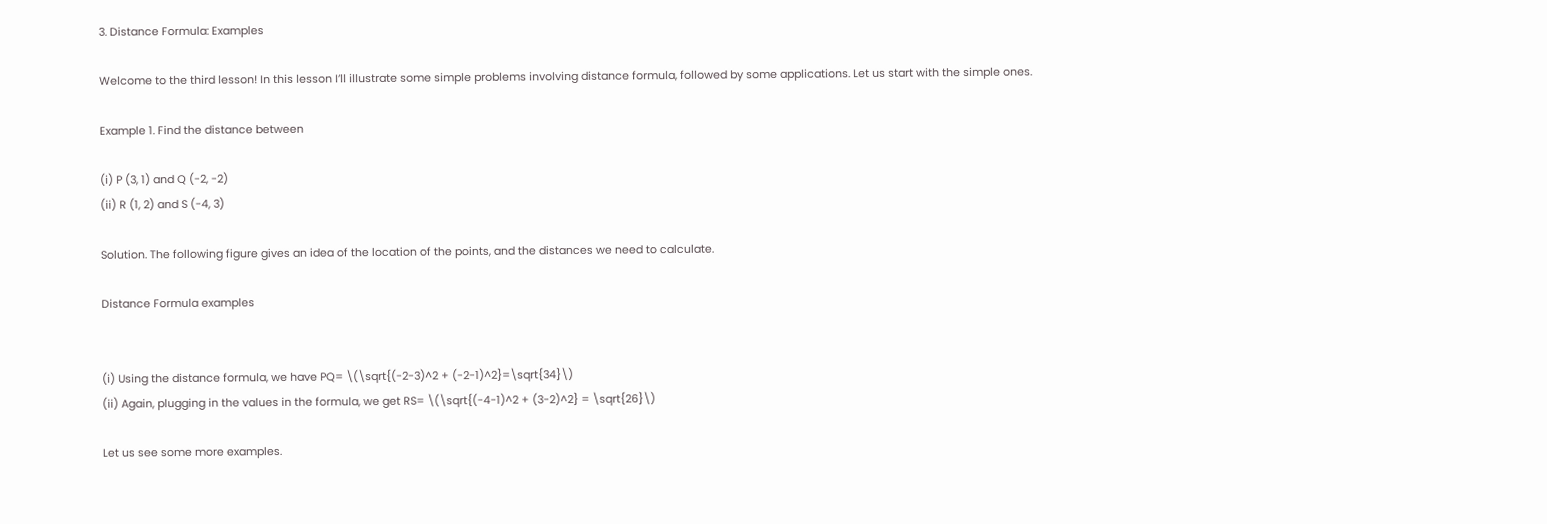3. Distance Formula: Examples

Welcome to the third lesson! In this lesson I’ll illustrate some simple problems involving distance formula, followed by some applications. Let us start with the simple ones.

Example 1. Find the distance between

(i) P (3, 1) and Q (-2, -2)
(ii) R (1, 2) and S (-4, 3)

Solution. The following figure gives an idea of the location of the points, and the distances we need to calculate.

Distance Formula examples


(i) Using the distance formula, we have PQ= \(\sqrt{(-2-3)^2 + (-2-1)^2}=\sqrt{34}\)
(ii) Again, plugging in the values in the formula, we get RS= \(\sqrt{(-4-1)^2 + (3-2)^2} = \sqrt{26}\)

Let us see some more examples.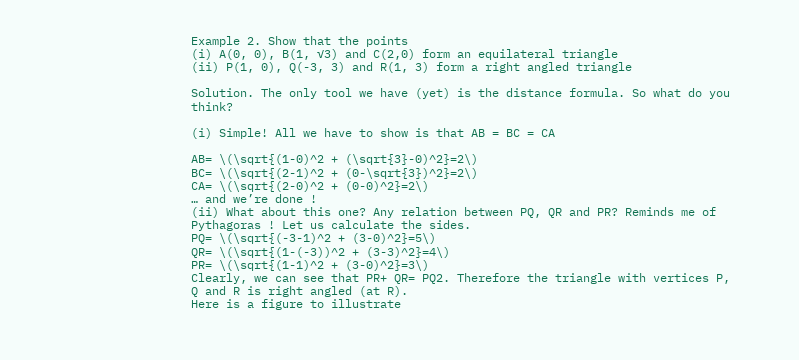Example 2. Show that the points
(i) A(0, 0), B(1, √3) and C(2,0) form an equilateral triangle
(ii) P(1, 0), Q(-3, 3) and R(1, 3) form a right angled triangle

Solution. The only tool we have (yet) is the distance formula. So what do you think?

(i) Simple! All we have to show is that AB = BC = CA

AB= \(\sqrt{(1-0)^2 + (\sqrt{3}-0)^2}=2\)
BC= \(\sqrt{(2-1)^2 + (0-\sqrt{3})^2}=2\)
CA= \(\sqrt{(2-0)^2 + (0-0)^2}=2\)
… and we’re done !
(ii) What about this one? Any relation between PQ, QR and PR? Reminds me of Pythagoras ! Let us calculate the sides.
PQ= \(\sqrt{(-3-1)^2 + (3-0)^2}=5\)
QR= \(\sqrt{(1-(-3))^2 + (3-3)^2}=4\)
PR= \(\sqrt{(1-1)^2 + (3-0)^2}=3\)
Clearly, we can see that PR+ QR= PQ2. Therefore the triangle with vertices P, Q and R is right angled (at R).
Here is a figure to illustrate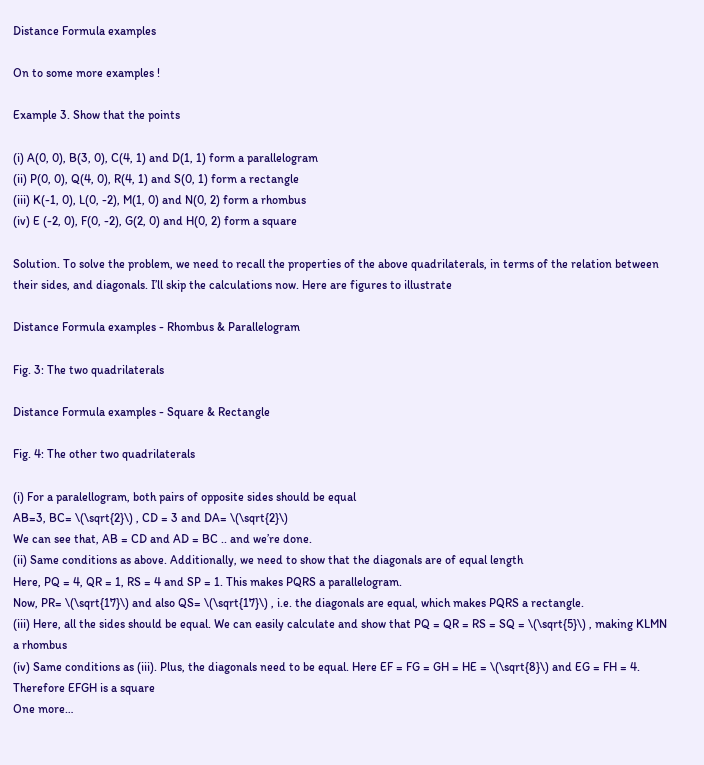Distance Formula examples

On to some more examples !

Example 3. Show that the points

(i) A(0, 0), B(3, 0), C(4, 1) and D(1, 1) form a parallelogram
(ii) P(0, 0), Q(4, 0), R(4, 1) and S(0, 1) form a rectangle
(iii) K(-1, 0), L(0, -2), M(1, 0) and N(0, 2) form a rhombus
(iv) E (-2, 0), F(0, -2), G(2, 0) and H(0, 2) form a square

Solution. To solve the problem, we need to recall the properties of the above quadrilaterals, in terms of the relation between their sides, and diagonals. I’ll skip the calculations now. Here are figures to illustrate

Distance Formula examples - Rhombus & Parallelogram

Fig. 3: The two quadrilaterals

Distance Formula examples - Square & Rectangle

Fig. 4: The other two quadrilaterals

(i) For a paralellogram, both pairs of opposite sides should be equal
AB=3, BC= \(\sqrt{2}\) , CD = 3 and DA= \(\sqrt{2}\)
We can see that, AB = CD and AD = BC .. and we’re done.
(ii) Same conditions as above. Additionally, we need to show that the diagonals are of equal length
Here, PQ = 4, QR = 1, RS = 4 and SP = 1. This makes PQRS a parallelogram.
Now, PR= \(\sqrt{17}\) and also QS= \(\sqrt{17}\) , i.e. the diagonals are equal, which makes PQRS a rectangle.
(iii) Here, all the sides should be equal. We can easily calculate and show that PQ = QR = RS = SQ = \(\sqrt{5}\) , making KLMN a rhombus
(iv) Same conditions as (iii). Plus, the diagonals need to be equal. Here EF = FG = GH = HE = \(\sqrt{8}\) and EG = FH = 4. Therefore EFGH is a square
One more…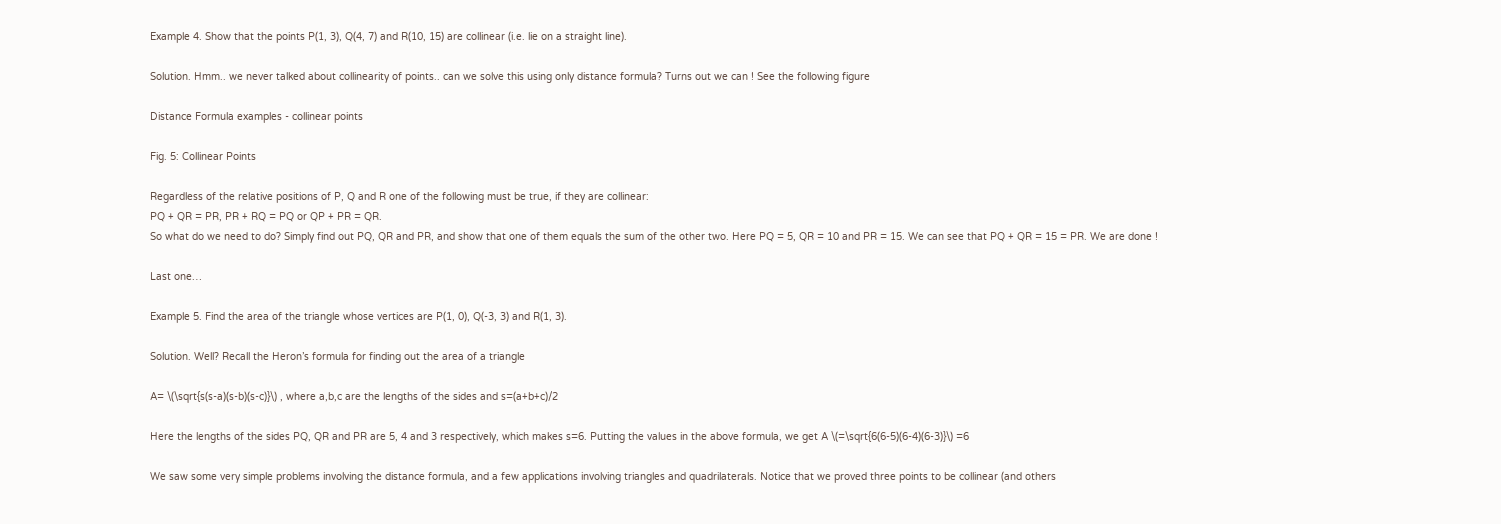Example 4. Show that the points P(1, 3), Q(4, 7) and R(10, 15) are collinear (i.e. lie on a straight line).

Solution. Hmm.. we never talked about collinearity of points.. can we solve this using only distance formula? Turns out we can ! See the following figure

Distance Formula examples - collinear points

Fig. 5: Collinear Points

Regardless of the relative positions of P, Q and R one of the following must be true, if they are collinear:
PQ + QR = PR, PR + RQ = PQ or QP + PR = QR.
So what do we need to do? Simply find out PQ, QR and PR, and show that one of them equals the sum of the other two. Here PQ = 5, QR = 10 and PR = 15. We can see that PQ + QR = 15 = PR. We are done !

Last one…

Example 5. Find the area of the triangle whose vertices are P(1, 0), Q(-3, 3) and R(1, 3).

Solution. Well? Recall the Heron’s formula for finding out the area of a triangle

A= \(\sqrt{s(s-a)(s-b)(s-c)}\) , where a,b,c are the lengths of the sides and s=(a+b+c)/2

Here the lengths of the sides PQ, QR and PR are 5, 4 and 3 respectively, which makes s=6. Putting the values in the above formula, we get A \(=\sqrt{6(6-5)(6-4)(6-3)}\) =6

We saw some very simple problems involving the distance formula, and a few applications involving triangles and quadrilaterals. Notice that we proved three points to be collinear (and others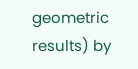geometric results) by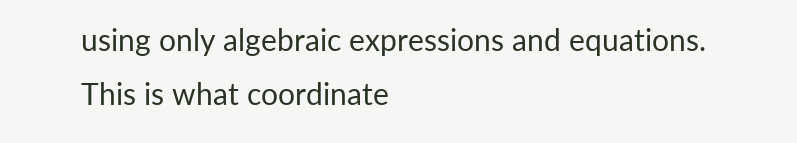using only algebraic expressions and equations. This is what coordinate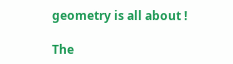geometry is all about !

The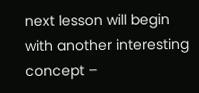next lesson will begin with another interesting concept –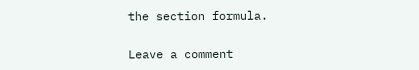the section formula.

Leave a comment